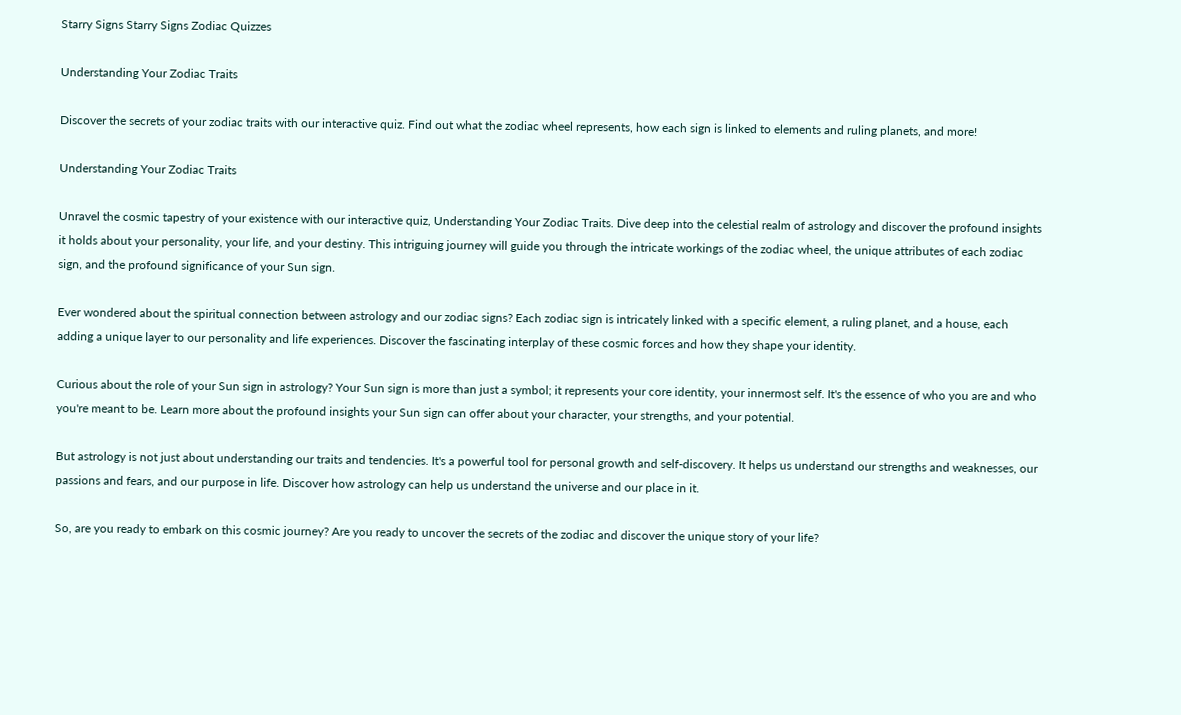Starry Signs Starry Signs Zodiac Quizzes

Understanding Your Zodiac Traits

Discover the secrets of your zodiac traits with our interactive quiz. Find out what the zodiac wheel represents, how each sign is linked to elements and ruling planets, and more!

Understanding Your Zodiac Traits

Unravel the cosmic tapestry of your existence with our interactive quiz, Understanding Your Zodiac Traits. Dive deep into the celestial realm of astrology and discover the profound insights it holds about your personality, your life, and your destiny. This intriguing journey will guide you through the intricate workings of the zodiac wheel, the unique attributes of each zodiac sign, and the profound significance of your Sun sign.

Ever wondered about the spiritual connection between astrology and our zodiac signs? Each zodiac sign is intricately linked with a specific element, a ruling planet, and a house, each adding a unique layer to our personality and life experiences. Discover the fascinating interplay of these cosmic forces and how they shape your identity.

Curious about the role of your Sun sign in astrology? Your Sun sign is more than just a symbol; it represents your core identity, your innermost self. It's the essence of who you are and who you're meant to be. Learn more about the profound insights your Sun sign can offer about your character, your strengths, and your potential.

But astrology is not just about understanding our traits and tendencies. It's a powerful tool for personal growth and self-discovery. It helps us understand our strengths and weaknesses, our passions and fears, and our purpose in life. Discover how astrology can help us understand the universe and our place in it.

So, are you ready to embark on this cosmic journey? Are you ready to uncover the secrets of the zodiac and discover the unique story of your life?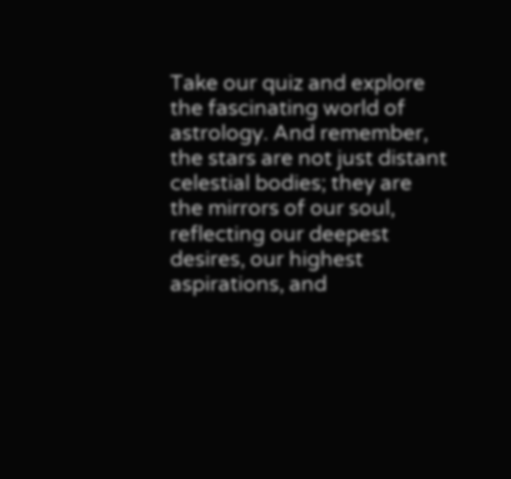Take our quiz and explore the fascinating world of astrology. And remember, the stars are not just distant celestial bodies; they are the mirrors of our soul, reflecting our deepest desires, our highest aspirations, and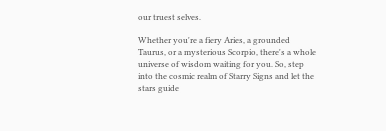our truest selves.

Whether you're a fiery Aries, a grounded Taurus, or a mysterious Scorpio, there's a whole universe of wisdom waiting for you. So, step into the cosmic realm of Starry Signs and let the stars guide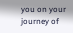you on your journey of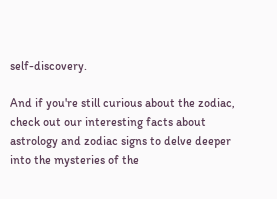self-discovery.

And if you're still curious about the zodiac, check out our interesting facts about astrology and zodiac signs to delve deeper into the mysteries of the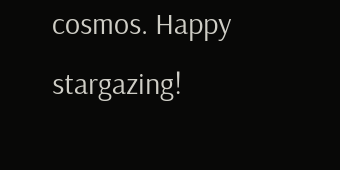cosmos. Happy stargazing!